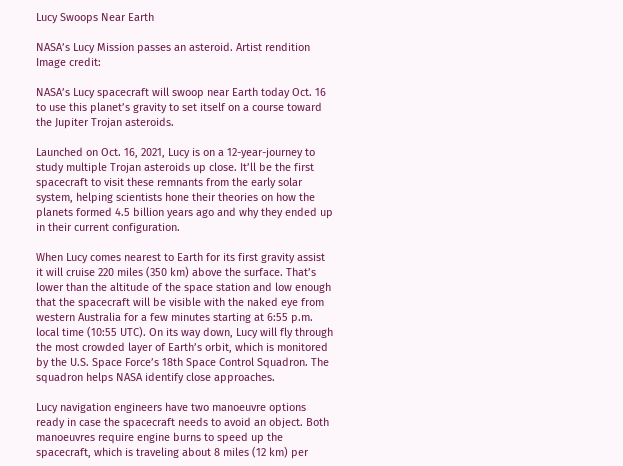Lucy Swoops Near Earth

NASA’s Lucy Mission passes an asteroid. Artist rendition Image credit:

NASA’s Lucy spacecraft will swoop near Earth today Oct. 16 to use this planet’s gravity to set itself on a course toward the Jupiter Trojan asteroids.

Launched on Oct. 16, 2021, Lucy is on a 12-year-journey to study multiple Trojan asteroids up close. It’ll be the first spacecraft to visit these remnants from the early solar system, helping scientists hone their theories on how the planets formed 4.5 billion years ago and why they ended up in their current configuration.

When Lucy comes nearest to Earth for its first gravity assist it will cruise 220 miles (350 km) above the surface. That’s lower than the altitude of the space station and low enough that the spacecraft will be visible with the naked eye from western Australia for a few minutes starting at 6:55 p.m. local time (10:55 UTC). On its way down, Lucy will fly through the most crowded layer of Earth’s orbit, which is monitored by the U.S. Space Force’s 18th Space Control Squadron. The squadron helps NASA identify close approaches.

Lucy navigation engineers have two manoeuvre options ready in case the spacecraft needs to avoid an object. Both manoeuvres require engine burns to speed up the spacecraft, which is traveling about 8 miles (12 km) per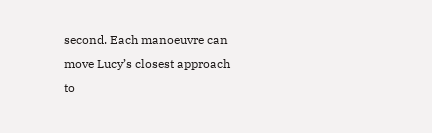second. Each manoeuvre can move Lucy’s closest approach to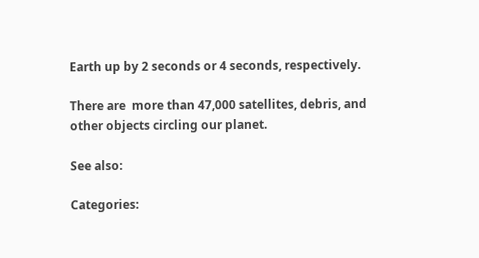Earth up by 2 seconds or 4 seconds, respectively.

There are  more than 47,000 satellites, debris, and other objects circling our planet.

See also:

Categories: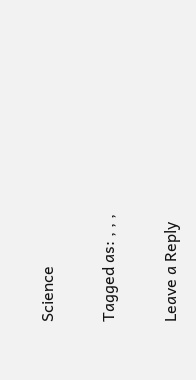Science

Tagged as: , , ,

Leave a Reply